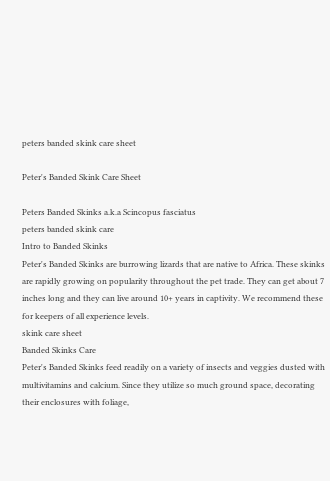peters banded skink care sheet

Peter's Banded Skink Care Sheet

Peters Banded Skinks a.k.a Scincopus fasciatus
peters banded skink care
Intro to Banded Skinks
Peter's Banded Skinks are burrowing lizards that are native to Africa. These skinks are rapidly growing on popularity throughout the pet trade. They can get about 7 inches long and they can live around 10+ years in captivity. We recommend these for keepers of all experience levels.
skink care sheet
Banded Skinks Care
Peter's Banded Skinks feed readily on a variety of insects and veggies dusted with multivitamins and calcium. Since they utilize so much ground space, decorating their enclosures with foliage,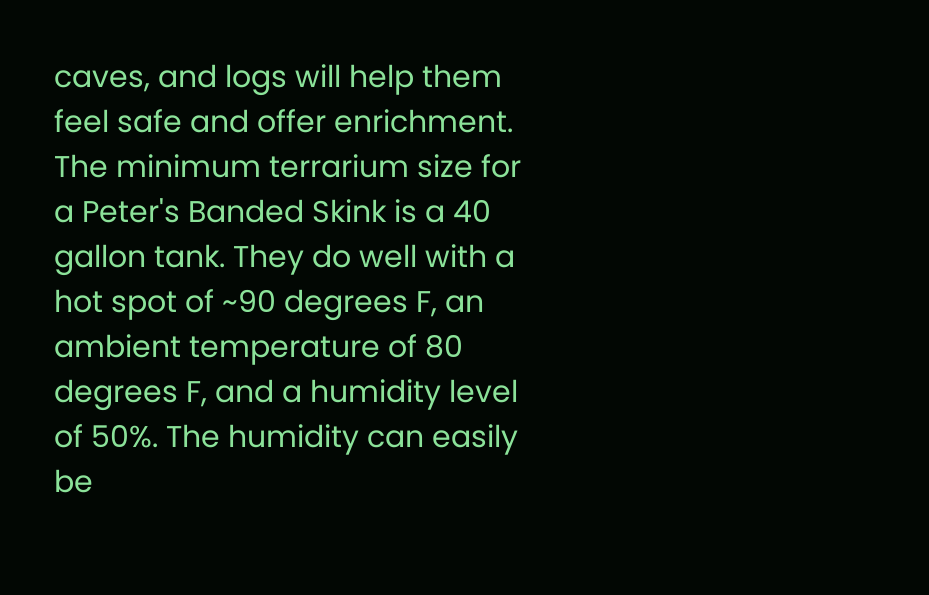caves, and logs will help them feel safe and offer enrichment. The minimum terrarium size for a Peter's Banded Skink is a 40 gallon tank. They do well with a hot spot of ~90 degrees F, an ambient temperature of 80 degrees F, and a humidity level of 50%. The humidity can easily be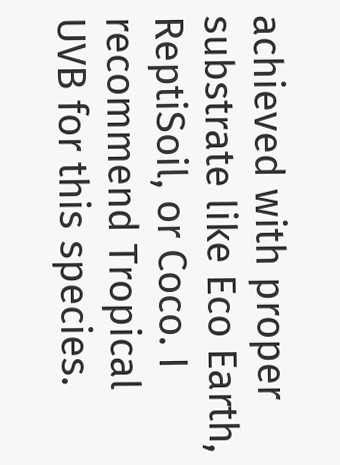achieved with proper substrate like Eco Earth, ReptiSoil, or Coco. I recommend Tropical UVB for this species.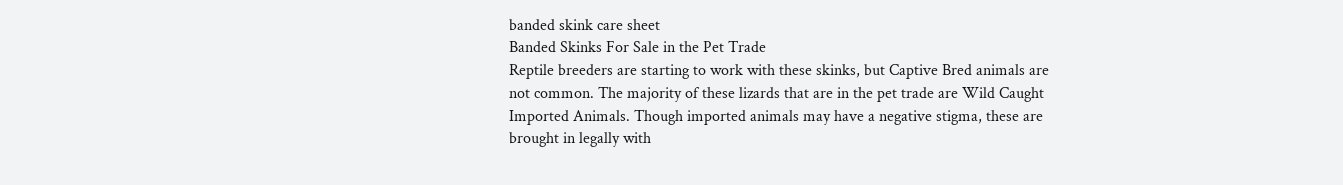banded skink care sheet
Banded Skinks For Sale in the Pet Trade
Reptile breeders are starting to work with these skinks, but Captive Bred animals are not common. The majority of these lizards that are in the pet trade are Wild Caught Imported Animals. Though imported animals may have a negative stigma, these are brought in legally with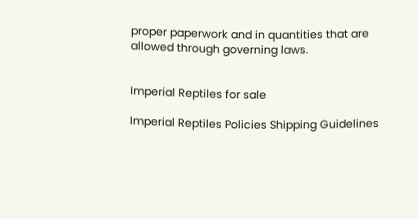proper paperwork and in quantities that are allowed through governing laws.


Imperial Reptiles for sale

Imperial Reptiles Policies Shipping Guidelines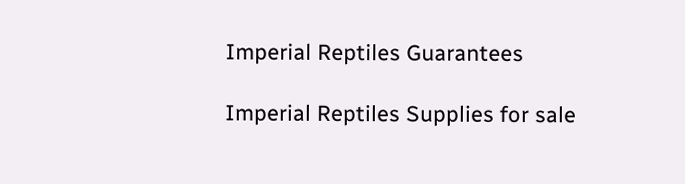Imperial Reptiles Guarantees

Imperial Reptiles Supplies for sale